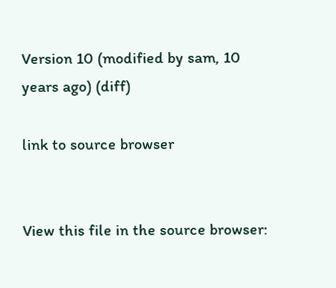Version 10 (modified by sam, 10 years ago) (diff)

link to source browser


View this file in the source browser: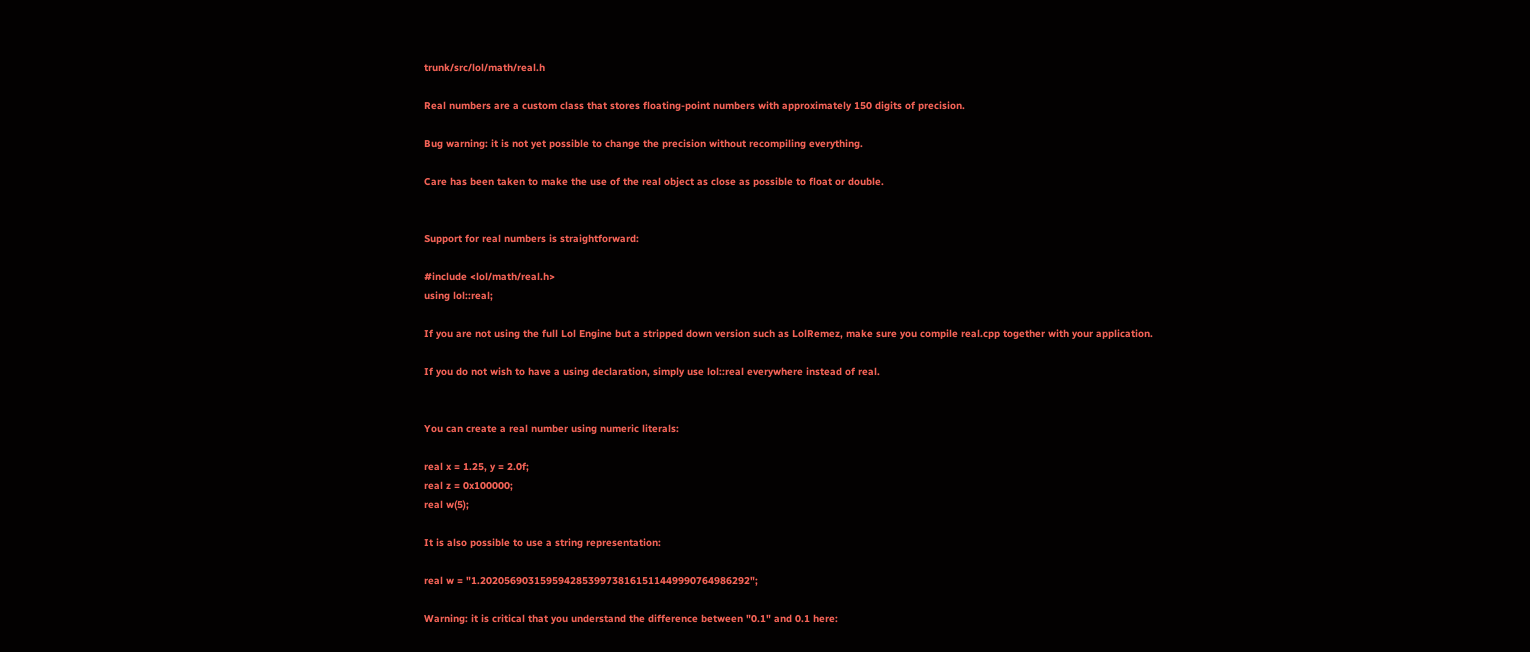trunk/src/lol/math/real.h

Real numbers are a custom class that stores floating-point numbers with approximately 150 digits of precision.

Bug warning: it is not yet possible to change the precision without recompiling everything.

Care has been taken to make the use of the real object as close as possible to float or double.


Support for real numbers is straightforward:

#include <lol/math/real.h>
using lol::real;

If you are not using the full Lol Engine but a stripped down version such as LolRemez, make sure you compile real.cpp together with your application.

If you do not wish to have a using declaration, simply use lol::real everywhere instead of real.


You can create a real number using numeric literals:

real x = 1.25, y = 2.0f;
real z = 0x100000;
real w(5);

It is also possible to use a string representation:

real w = "1.202056903159594285399738161511449990764986292";

Warning: it is critical that you understand the difference between "0.1" and 0.1 here: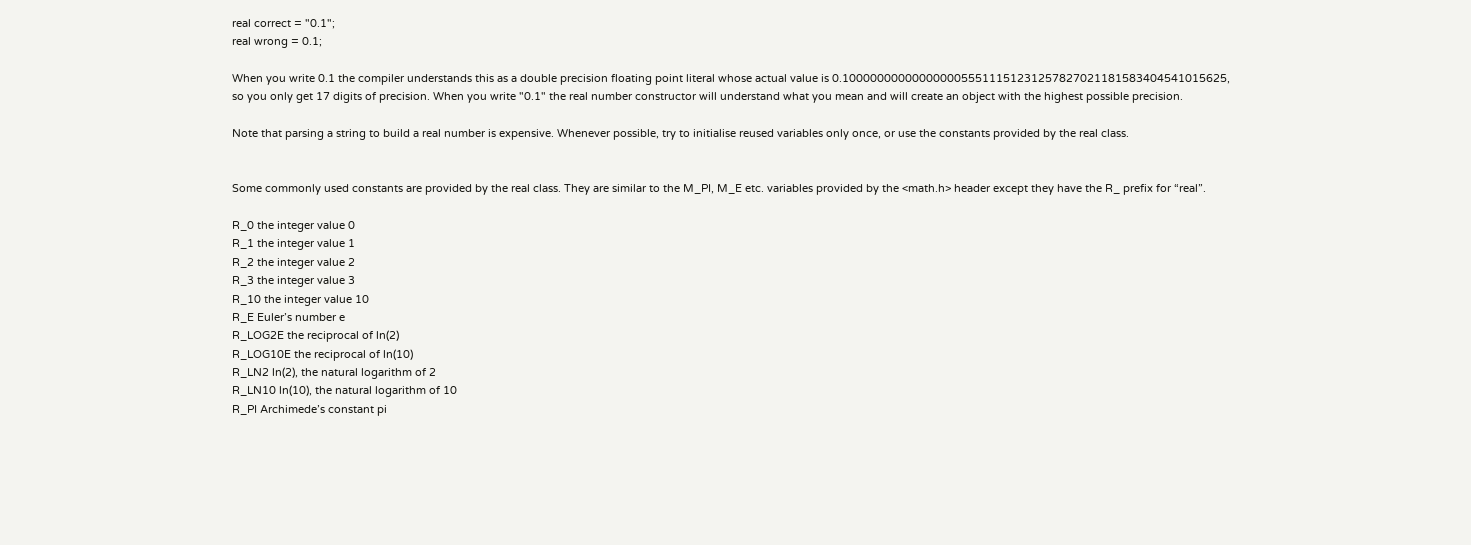real correct = "0.1";
real wrong = 0.1;

When you write 0.1 the compiler understands this as a double precision floating point literal whose actual value is 0.1000000000000000055511151231257827021181583404541015625, so you only get 17 digits of precision. When you write "0.1" the real number constructor will understand what you mean and will create an object with the highest possible precision.

Note that parsing a string to build a real number is expensive. Whenever possible, try to initialise reused variables only once, or use the constants provided by the real class.


Some commonly used constants are provided by the real class. They are similar to the M_PI, M_E etc. variables provided by the <math.h> header except they have the R_ prefix for “real”.

R_0 the integer value 0
R_1 the integer value 1
R_2 the integer value 2
R_3 the integer value 3
R_10 the integer value 10
R_E Euler’s number e
R_LOG2E the reciprocal of ln(2)
R_LOG10E the reciprocal of ln(10)
R_LN2 ln(2), the natural logarithm of 2
R_LN10 ln(10), the natural logarithm of 10
R_PI Archimede’s constant pi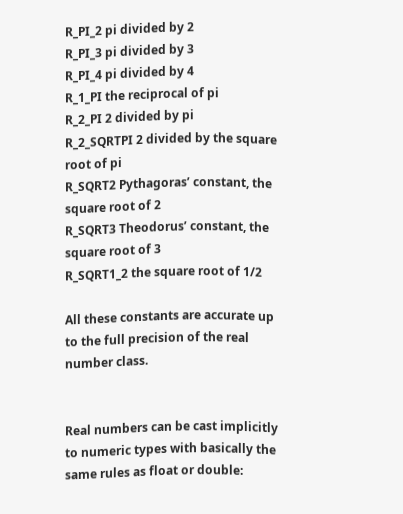R_PI_2 pi divided by 2
R_PI_3 pi divided by 3
R_PI_4 pi divided by 4
R_1_PI the reciprocal of pi
R_2_PI 2 divided by pi
R_2_SQRTPI 2 divided by the square root of pi
R_SQRT2 Pythagoras’ constant, the square root of 2
R_SQRT3 Theodorus’ constant, the square root of 3
R_SQRT1_2 the square root of 1/2

All these constants are accurate up to the full precision of the real number class.


Real numbers can be cast implicitly to numeric types with basically the same rules as float or double: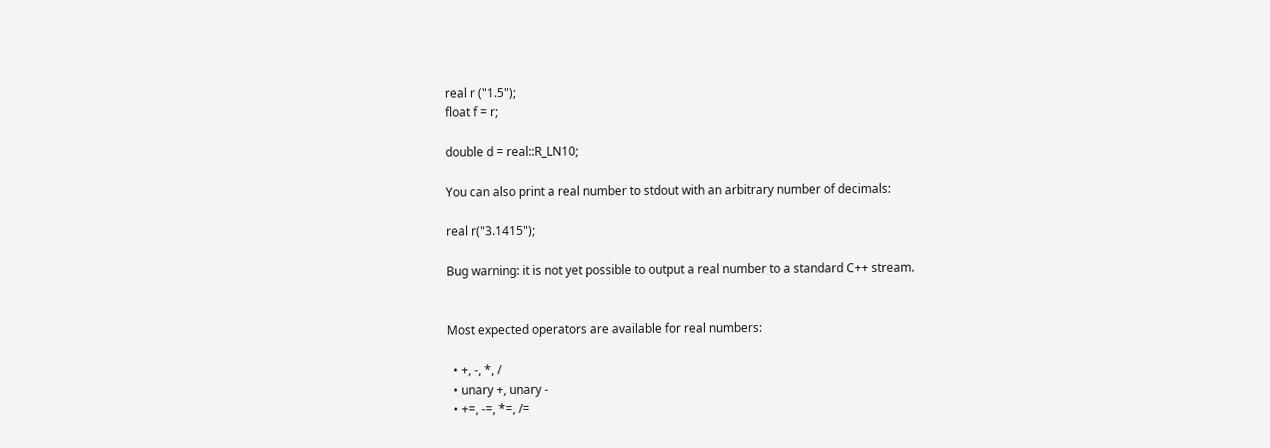real r ("1.5");
float f = r;

double d = real::R_LN10;

You can also print a real number to stdout with an arbitrary number of decimals:

real r("3.1415");

Bug warning: it is not yet possible to output a real number to a standard C++ stream.


Most expected operators are available for real numbers:

  • +, -, *, /
  • unary +, unary -
  • +=, -=, *=, /=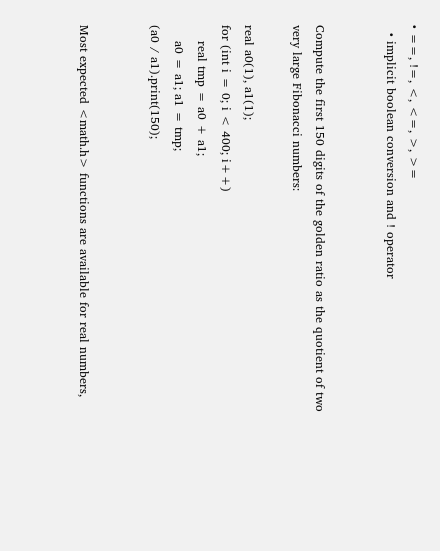• ==, !=, <, <=, >, >=
  • implicit boolean conversion and ! operator


Compute the first 150 digits of the golden ratio as the quotient of two very large Fibonacci numbers:

real a0(1), a1(1);
for (int i = 0; i < 400; i++)
    real tmp = a0 + a1;
    a0 = a1; a1 = tmp;
(a0 / a1).print(150);


Most expected <math.h> functions are available for real numbers,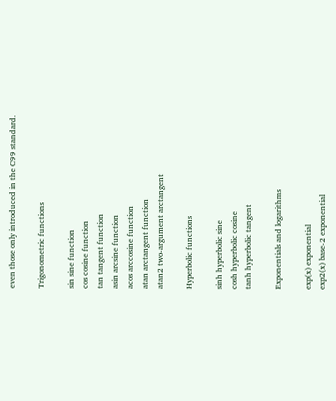even those only introduced in the C99 standard.

Trigonometric functions

sin sine function
cos cosine function
tan tangent function
asin arcsine function
acos arccosine function
atan arctangent function
atan2 two-argument arctangent

Hyperbolic functions

sinh hyperbolic sine
cosh hyperbolic cosine
tanh hyperbolic tangent

Exponentials and logarithms

exp(x) exponential
exp2(x) base-2 exponential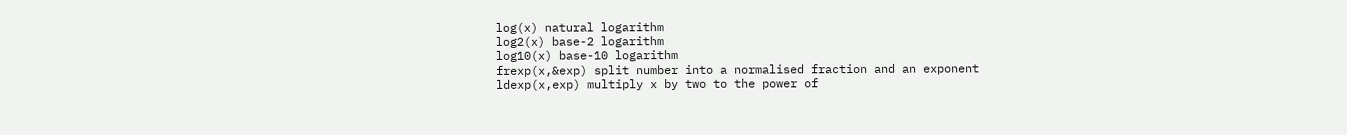log(x) natural logarithm
log2(x) base-2 logarithm
log10(x) base-10 logarithm
frexp(x,&exp) split number into a normalised fraction and an exponent
ldexp(x,exp) multiply x by two to the power of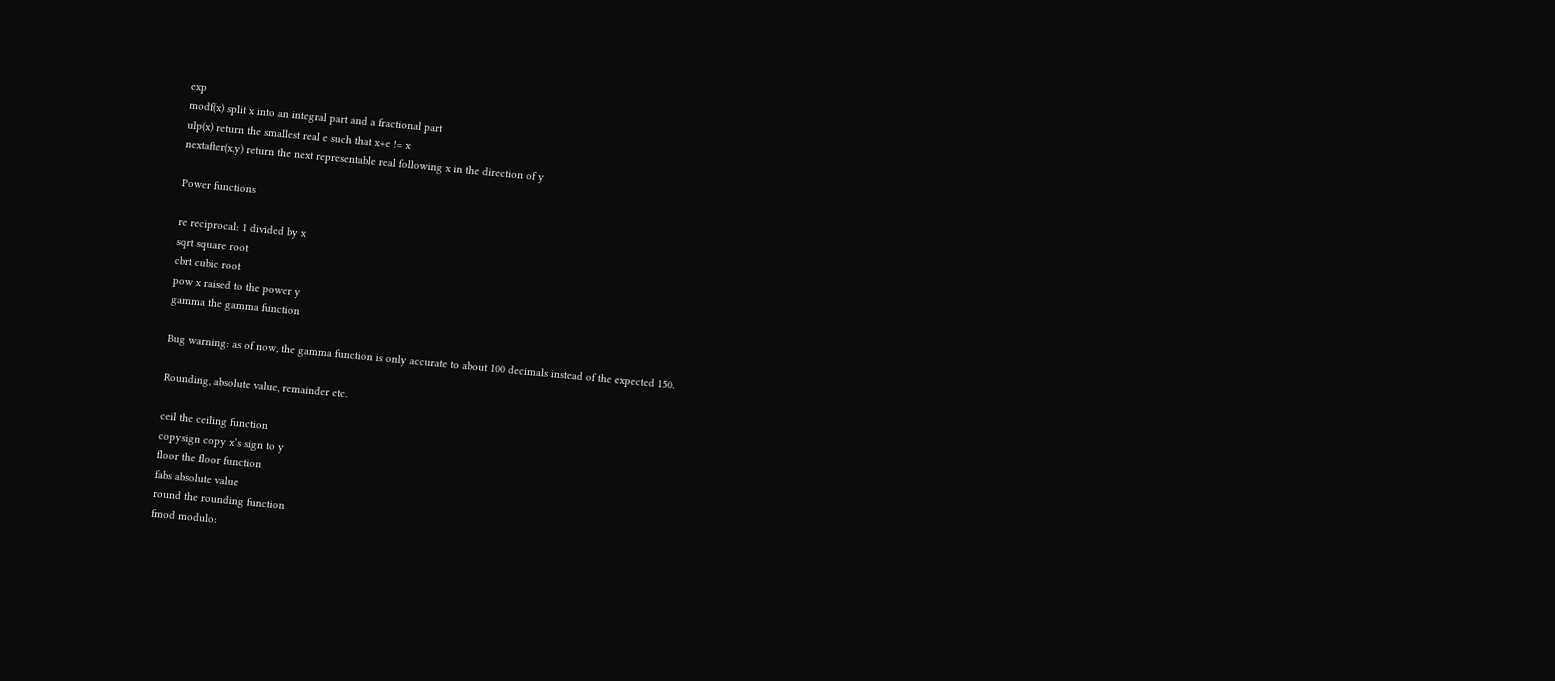exp
modf(x) split x into an integral part and a fractional part
ulp(x) return the smallest real e such that x+e != x
nextafter(x,y) return the next representable real following x in the direction of y

Power functions

re reciprocal: 1 divided by x
sqrt square root
cbrt cubic root
pow x raised to the power y
gamma the gamma function

Bug warning: as of now, the gamma function is only accurate to about 100 decimals instead of the expected 150.

Rounding, absolute value, remainder etc.

ceil the ceiling function
copysign copy x’s sign to y
floor the floor function
fabs absolute value
round the rounding function
fmod modulo: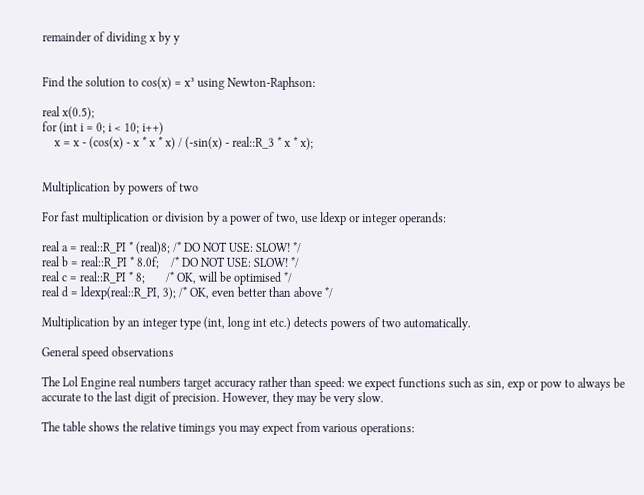remainder of dividing x by y


Find the solution to cos(x) = x³ using Newton-Raphson:

real x(0.5);
for (int i = 0; i < 10; i++)
    x = x - (cos(x) - x * x * x) / (-sin(x) - real::R_3 * x * x);


Multiplication by powers of two

For fast multiplication or division by a power of two, use ldexp or integer operands:

real a = real::R_PI * (real)8; /* DO NOT USE: SLOW! */
real b = real::R_PI * 8.0f;    /* DO NOT USE: SLOW! */
real c = real::R_PI * 8;       /* OK, will be optimised */
real d = ldexp(real::R_PI, 3); /* OK, even better than above */

Multiplication by an integer type (int, long int etc.) detects powers of two automatically.

General speed observations

The Lol Engine real numbers target accuracy rather than speed: we expect functions such as sin, exp or pow to always be accurate to the last digit of precision. However, they may be very slow.

The table shows the relative timings you may expect from various operations: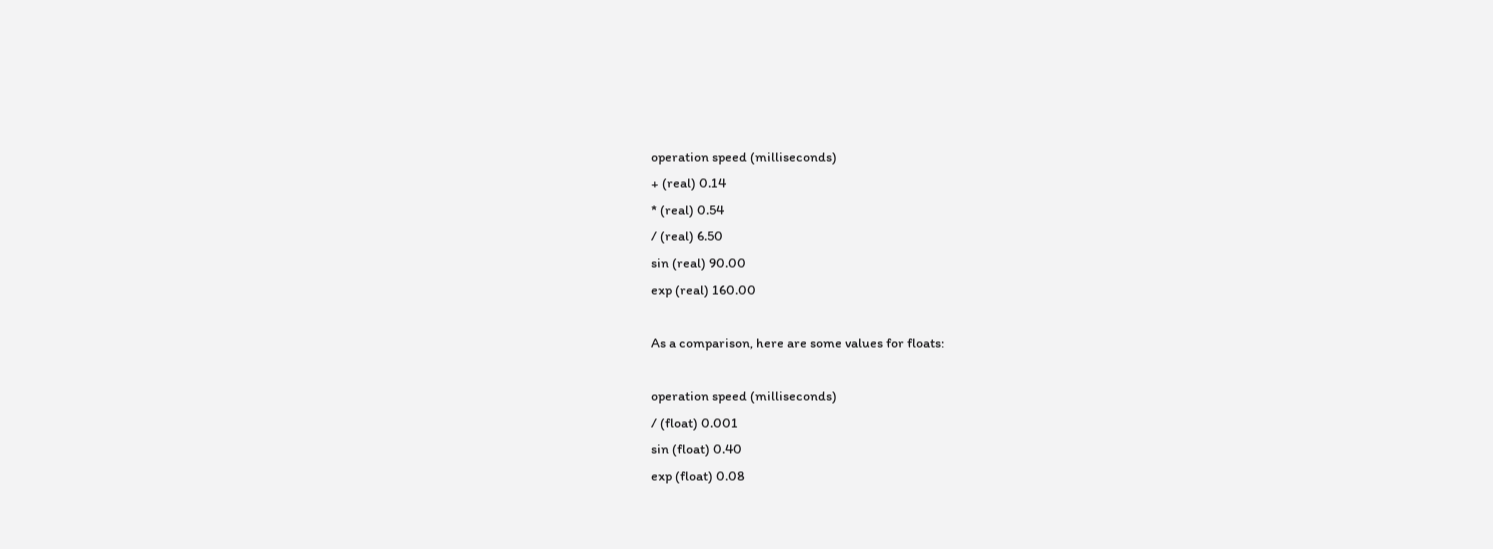operation speed (milliseconds)
+ (real) 0.14
* (real) 0.54
/ (real) 6.50
sin (real) 90.00
exp (real) 160.00

As a comparison, here are some values for floats:

operation speed (milliseconds)
/ (float) 0.001
sin (float) 0.40
exp (float) 0.08